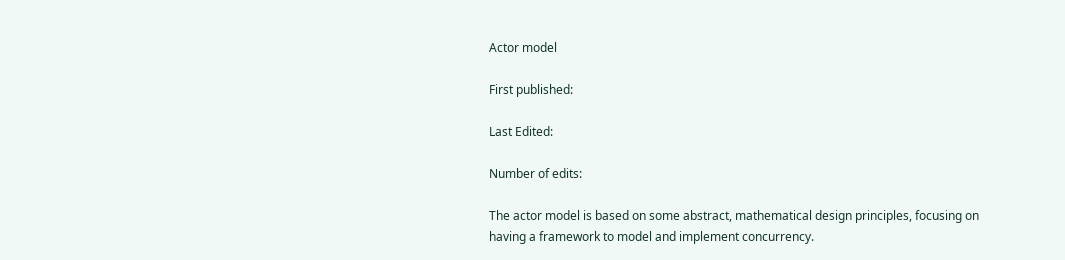Actor model

First published:

Last Edited:

Number of edits:

The actor model is based on some abstract, mathematical design principles, focusing on having a framework to model and implement concurrency.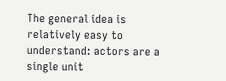The general idea is relatively easy to understand: actors are a single unit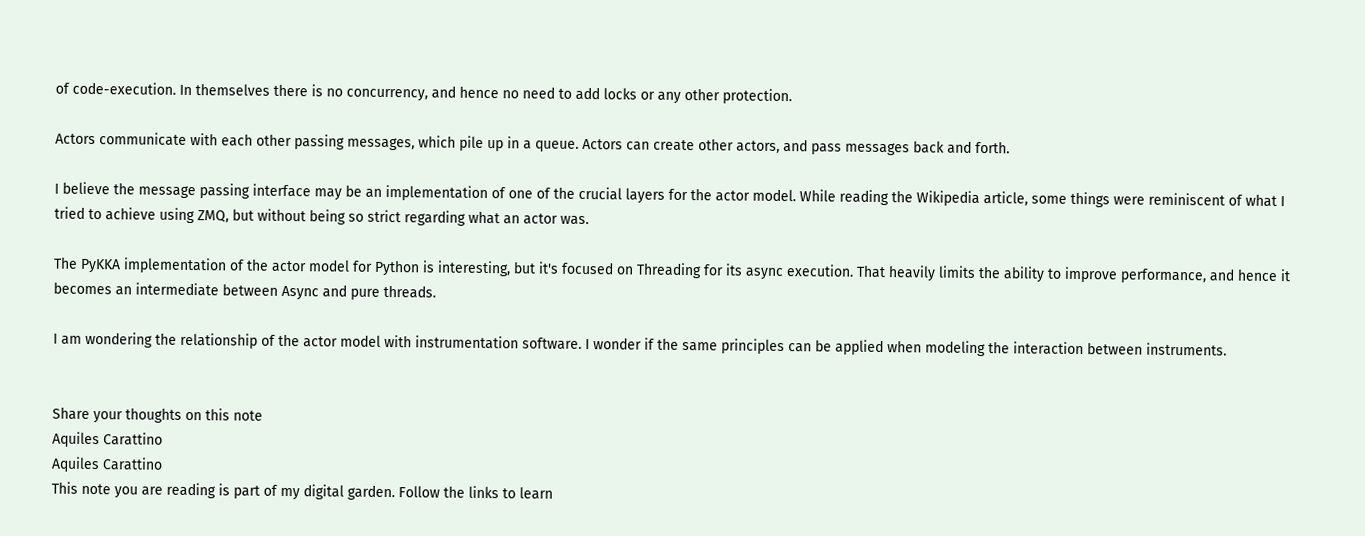of code-execution. In themselves there is no concurrency, and hence no need to add locks or any other protection.

Actors communicate with each other passing messages, which pile up in a queue. Actors can create other actors, and pass messages back and forth.

I believe the message passing interface may be an implementation of one of the crucial layers for the actor model. While reading the Wikipedia article, some things were reminiscent of what I tried to achieve using ZMQ, but without being so strict regarding what an actor was.

The PyKKA implementation of the actor model for Python is interesting, but it's focused on Threading for its async execution. That heavily limits the ability to improve performance, and hence it becomes an intermediate between Async and pure threads.

I am wondering the relationship of the actor model with instrumentation software. I wonder if the same principles can be applied when modeling the interaction between instruments.


Share your thoughts on this note
Aquiles Carattino
Aquiles Carattino
This note you are reading is part of my digital garden. Follow the links to learn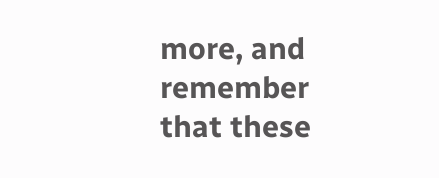more, and remember that these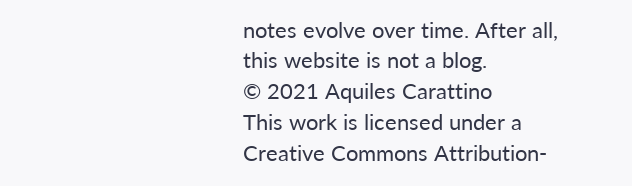notes evolve over time. After all, this website is not a blog.
© 2021 Aquiles Carattino
This work is licensed under a Creative Commons Attribution-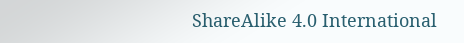ShareAlike 4.0 International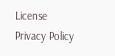License
Privacy Policy